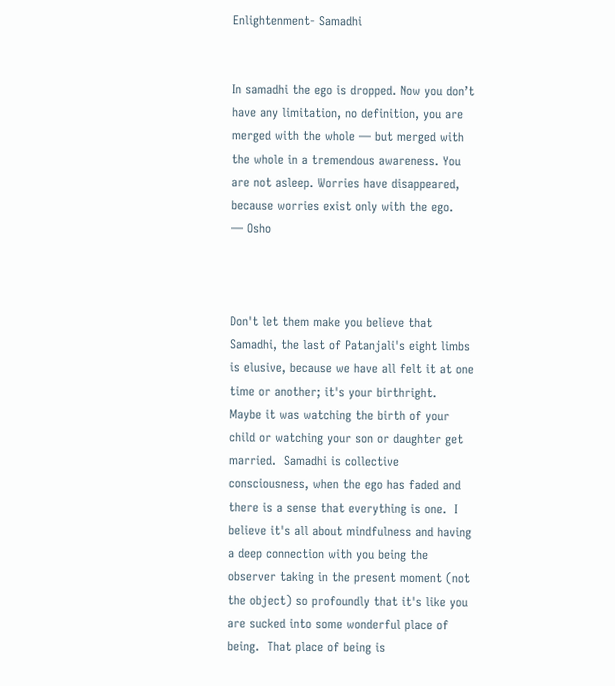Enlightenment- Samadhi


In samadhi the ego is dropped. Now you don’t have any limitation, no definition, you are merged with the whole — but merged with the whole in a tremendous awareness. You are not asleep. Worries have disappeared, because worries exist only with the ego.
— Osho



Don't let them make you believe that Samadhi, the last of Patanjali's eight limbs is elusive, because we have all felt it at one time or another; it's your birthright.  Maybe it was watching the birth of your child or watching your son or daughter get married.  Samadhi is collective consciousness, when the ego has faded and there is a sense that everything is one.  I believe it's all about mindfulness and having a deep connection with you being the observer taking in the present moment (not the object) so profoundly that it's like you are sucked into some wonderful place of being.  That place of being is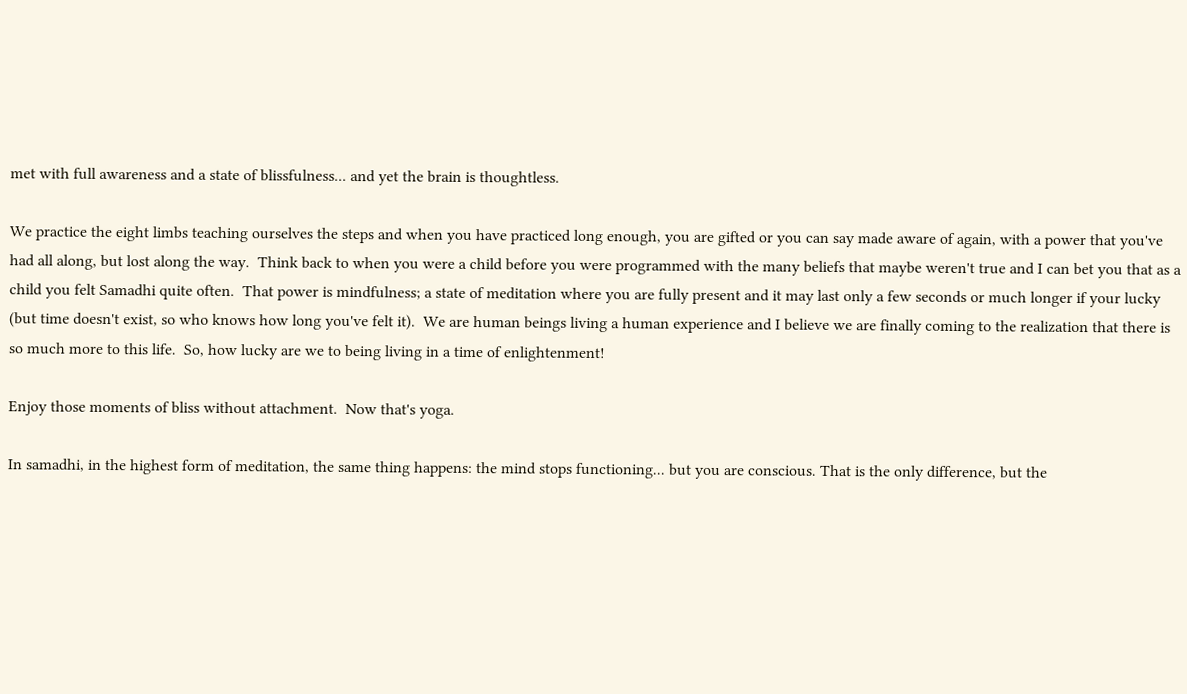met with full awareness and a state of blissfulness... and yet the brain is thoughtless.

We practice the eight limbs teaching ourselves the steps and when you have practiced long enough, you are gifted or you can say made aware of again, with a power that you've had all along, but lost along the way.  Think back to when you were a child before you were programmed with the many beliefs that maybe weren't true and I can bet you that as a child you felt Samadhi quite often.  That power is mindfulness; a state of meditation where you are fully present and it may last only a few seconds or much longer if your lucky (but time doesn't exist, so who knows how long you've felt it).  We are human beings living a human experience and I believe we are finally coming to the realization that there is so much more to this life.  So, how lucky are we to being living in a time of enlightenment!

Enjoy those moments of bliss without attachment.  Now that's yoga.

In samadhi, in the highest form of meditation, the same thing happens: the mind stops functioning... but you are conscious. That is the only difference, but the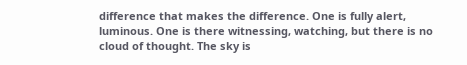difference that makes the difference. One is fully alert, luminous. One is there witnessing, watching, but there is no cloud of thought. The sky is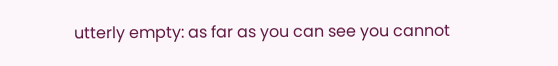utterly empty: as far as you can see you cannot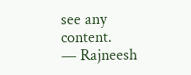see any content.
— Rajneesh